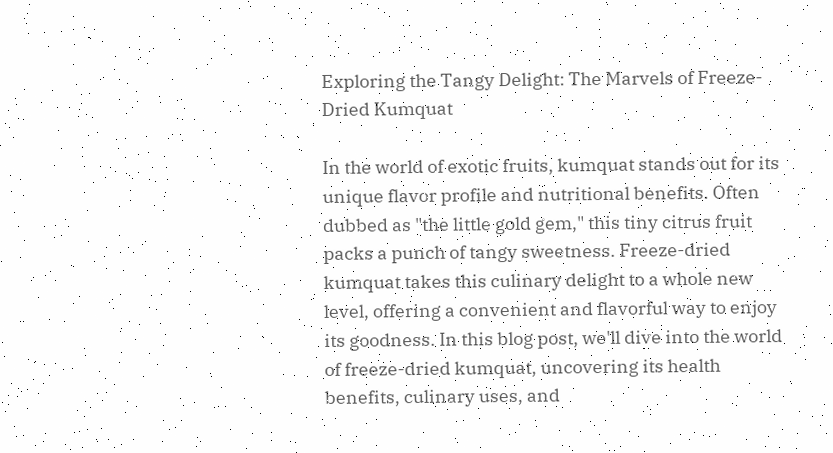Exploring the Tangy Delight: The Marvels of Freeze-Dried Kumquat

In the world of exotic fruits, kumquat stands out for its unique flavor profile and nutritional benefits. Often dubbed as "the little gold gem," this tiny citrus fruit packs a punch of tangy sweetness. Freeze-dried kumquat takes this culinary delight to a whole new level, offering a convenient and flavorful way to enjoy its goodness. In this blog post, we'll dive into the world of freeze-dried kumquat, uncovering its health benefits, culinary uses, and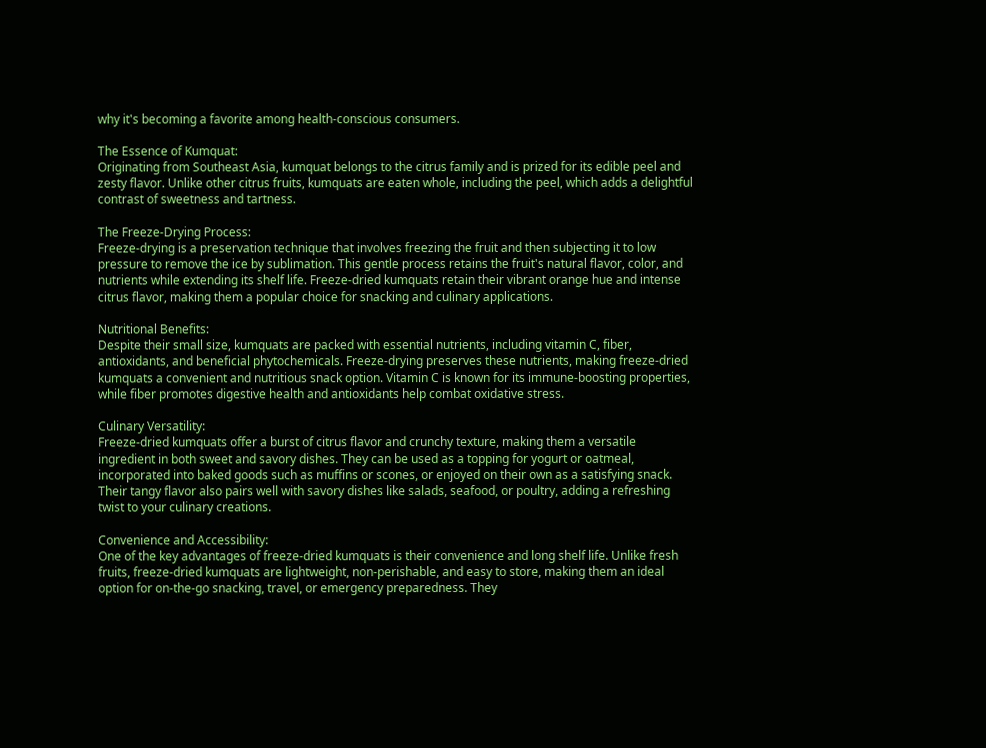why it's becoming a favorite among health-conscious consumers.

The Essence of Kumquat:
Originating from Southeast Asia, kumquat belongs to the citrus family and is prized for its edible peel and zesty flavor. Unlike other citrus fruits, kumquats are eaten whole, including the peel, which adds a delightful contrast of sweetness and tartness.

The Freeze-Drying Process:
Freeze-drying is a preservation technique that involves freezing the fruit and then subjecting it to low pressure to remove the ice by sublimation. This gentle process retains the fruit's natural flavor, color, and nutrients while extending its shelf life. Freeze-dried kumquats retain their vibrant orange hue and intense citrus flavor, making them a popular choice for snacking and culinary applications.

Nutritional Benefits:
Despite their small size, kumquats are packed with essential nutrients, including vitamin C, fiber, antioxidants, and beneficial phytochemicals. Freeze-drying preserves these nutrients, making freeze-dried kumquats a convenient and nutritious snack option. Vitamin C is known for its immune-boosting properties, while fiber promotes digestive health and antioxidants help combat oxidative stress.

Culinary Versatility:
Freeze-dried kumquats offer a burst of citrus flavor and crunchy texture, making them a versatile ingredient in both sweet and savory dishes. They can be used as a topping for yogurt or oatmeal, incorporated into baked goods such as muffins or scones, or enjoyed on their own as a satisfying snack. Their tangy flavor also pairs well with savory dishes like salads, seafood, or poultry, adding a refreshing twist to your culinary creations.

Convenience and Accessibility:
One of the key advantages of freeze-dried kumquats is their convenience and long shelf life. Unlike fresh fruits, freeze-dried kumquats are lightweight, non-perishable, and easy to store, making them an ideal option for on-the-go snacking, travel, or emergency preparedness. They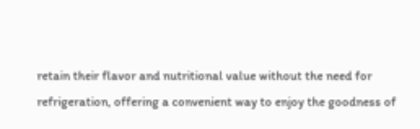retain their flavor and nutritional value without the need for refrigeration, offering a convenient way to enjoy the goodness of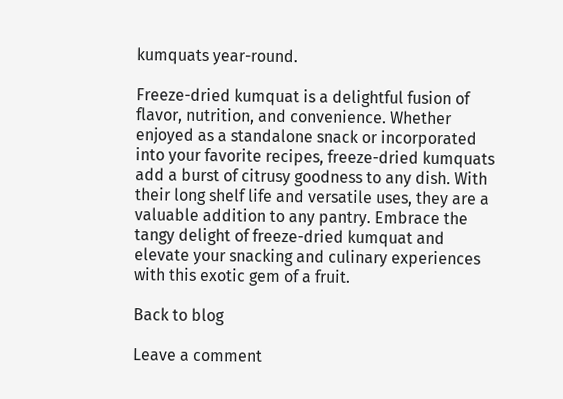kumquats year-round.

Freeze-dried kumquat is a delightful fusion of flavor, nutrition, and convenience. Whether enjoyed as a standalone snack or incorporated into your favorite recipes, freeze-dried kumquats add a burst of citrusy goodness to any dish. With their long shelf life and versatile uses, they are a valuable addition to any pantry. Embrace the tangy delight of freeze-dried kumquat and elevate your snacking and culinary experiences with this exotic gem of a fruit.

Back to blog

Leave a comment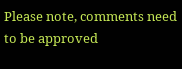Please note, comments need to be approved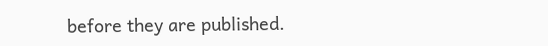before they are published.